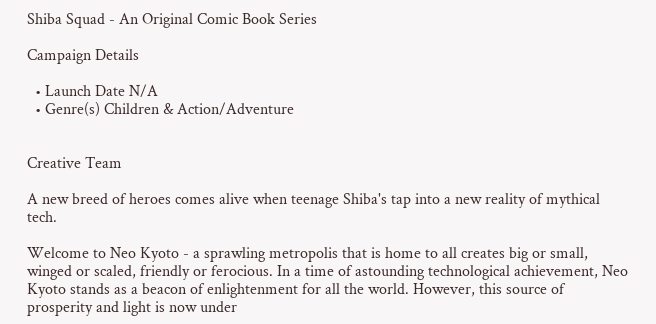Shiba Squad - An Original Comic Book Series

Campaign Details

  • Launch Date N/A
  • Genre(s) Children & Action/Adventure


Creative Team

A new breed of heroes comes alive when teenage Shiba's tap into a new reality of mythical tech.

Welcome to Neo Kyoto - a sprawling metropolis that is home to all creates big or small, winged or scaled, friendly or ferocious. In a time of astounding technological achievement, Neo Kyoto stands as a beacon of enlightenment for all the world. However, this source of prosperity and light is now under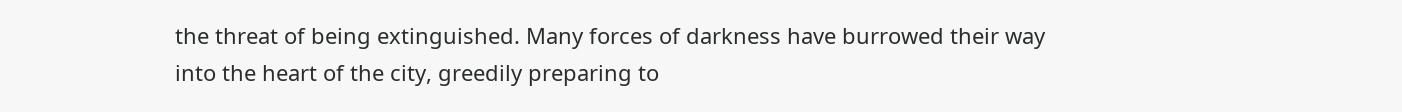the threat of being extinguished. Many forces of darkness have burrowed their way into the heart of the city, greedily preparing to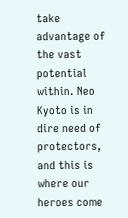take advantage of the vast potential within. Neo Kyoto is in dire need of protectors, and this is where our heroes come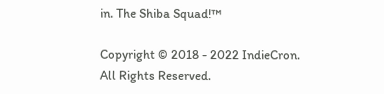in. The Shiba Squad!™

Copyright © 2018 - 2022 IndieCron. All Rights Reserved.